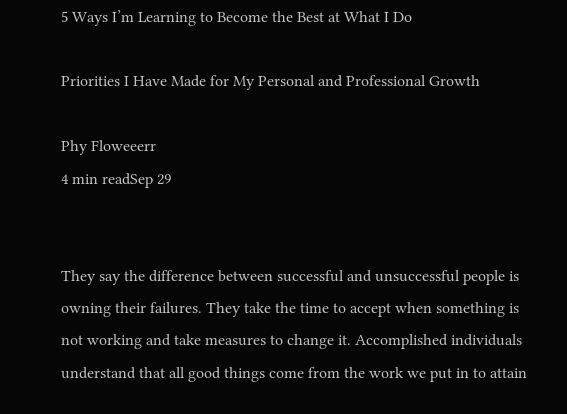5 Ways I’m Learning to Become the Best at What I Do

Priorities I Have Made for My Personal and Professional Growth

Phy Floweeerr
4 min readSep 29


They say the difference between successful and unsuccessful people is owning their failures. They take the time to accept when something is not working and take measures to change it. Accomplished individuals understand that all good things come from the work we put in to attain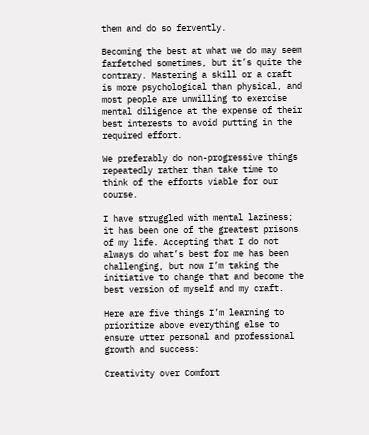them and do so fervently.

Becoming the best at what we do may seem farfetched sometimes, but it’s quite the contrary. Mastering a skill or a craft is more psychological than physical, and most people are unwilling to exercise mental diligence at the expense of their best interests to avoid putting in the required effort.

We preferably do non-progressive things repeatedly rather than take time to think of the efforts viable for our course.

I have struggled with mental laziness; it has been one of the greatest prisons of my life. Accepting that I do not always do what’s best for me has been challenging, but now I’m taking the initiative to change that and become the best version of myself and my craft.

Here are five things I’m learning to prioritize above everything else to ensure utter personal and professional growth and success:

Creativity over Comfort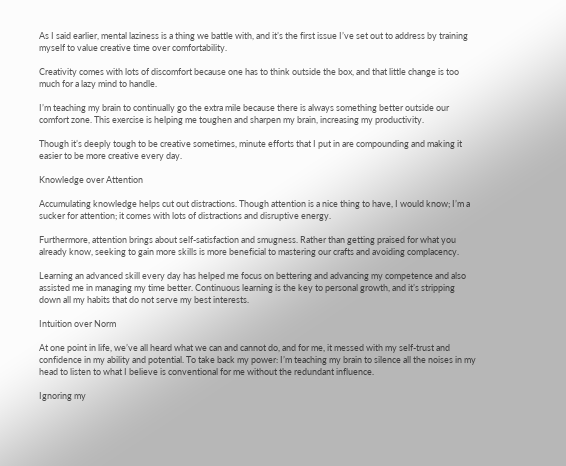As I said earlier, mental laziness is a thing we battle with, and it’s the first issue I’ve set out to address by training myself to value creative time over comfortability.

Creativity comes with lots of discomfort because one has to think outside the box, and that little change is too much for a lazy mind to handle.

I’m teaching my brain to continually go the extra mile because there is always something better outside our comfort zone. This exercise is helping me toughen and sharpen my brain, increasing my productivity.

Though it’s deeply tough to be creative sometimes, minute efforts that I put in are compounding and making it easier to be more creative every day.

Knowledge over Attention

Accumulating knowledge helps cut out distractions. Though attention is a nice thing to have, I would know; I’m a sucker for attention; it comes with lots of distractions and disruptive energy.

Furthermore, attention brings about self-satisfaction and smugness. Rather than getting praised for what you already know, seeking to gain more skills is more beneficial to mastering our crafts and avoiding complacency.

Learning an advanced skill every day has helped me focus on bettering and advancing my competence and also assisted me in managing my time better. Continuous learning is the key to personal growth, and it’s stripping down all my habits that do not serve my best interests.

Intuition over Norm

At one point in life, we’ve all heard what we can and cannot do, and for me, it messed with my self-trust and confidence in my ability and potential. To take back my power: I’m teaching my brain to silence all the noises in my head to listen to what I believe is conventional for me without the redundant influence.

Ignoring my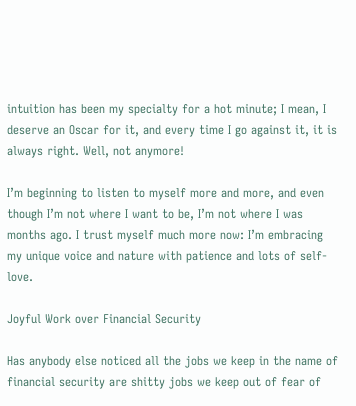intuition has been my specialty for a hot minute; I mean, I deserve an Oscar for it, and every time I go against it, it is always right. Well, not anymore!

I’m beginning to listen to myself more and more, and even though I’m not where I want to be, I’m not where I was months ago. I trust myself much more now: I’m embracing my unique voice and nature with patience and lots of self-love.

Joyful Work over Financial Security

Has anybody else noticed all the jobs we keep in the name of financial security are shitty jobs we keep out of fear of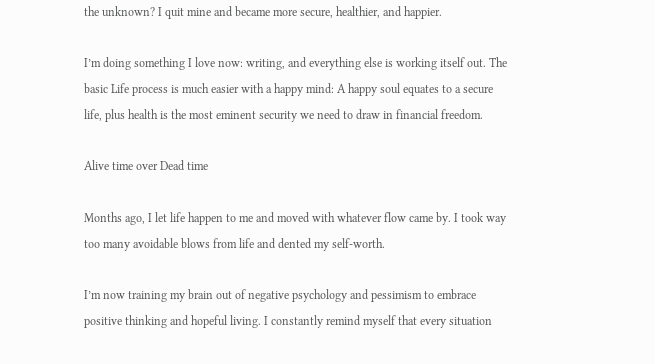the unknown? I quit mine and became more secure, healthier, and happier.

I’m doing something I love now: writing, and everything else is working itself out. The basic Life process is much easier with a happy mind: A happy soul equates to a secure life, plus health is the most eminent security we need to draw in financial freedom.

Alive time over Dead time

Months ago, I let life happen to me and moved with whatever flow came by. I took way too many avoidable blows from life and dented my self-worth.

I’m now training my brain out of negative psychology and pessimism to embrace positive thinking and hopeful living. I constantly remind myself that every situation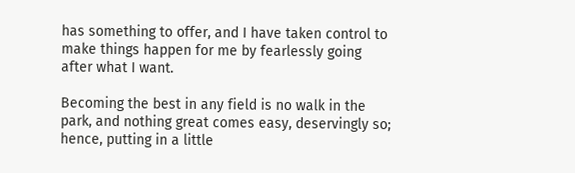has something to offer, and I have taken control to make things happen for me by fearlessly going after what I want.

Becoming the best in any field is no walk in the park, and nothing great comes easy, deservingly so; hence, putting in a little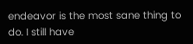endeavor is the most sane thing to do. I still have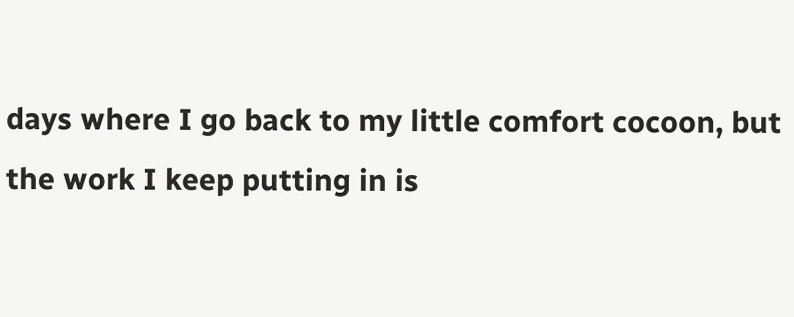days where I go back to my little comfort cocoon, but the work I keep putting in is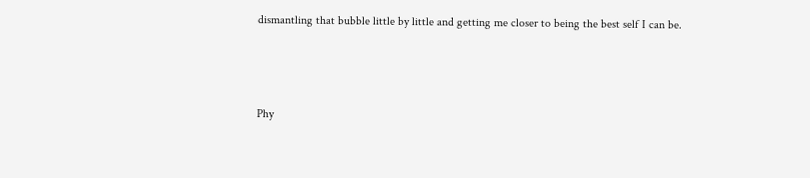dismantling that bubble little by little and getting me closer to being the best self I can be.



Phy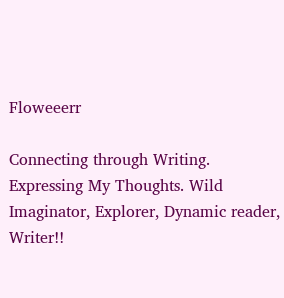Floweeerr

Connecting through Writing. Expressing My Thoughts. Wild Imaginator, Explorer, Dynamic reader, Writer!!